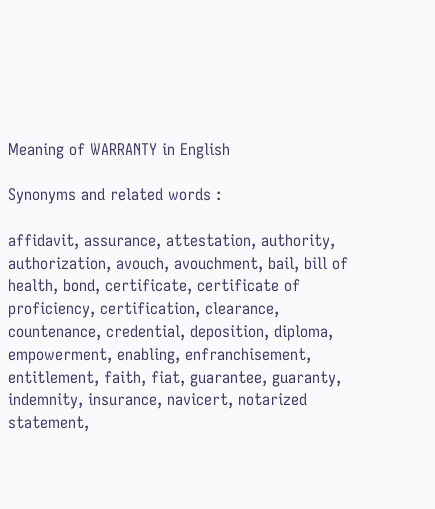Meaning of WARRANTY in English

Synonyms and related words :

affidavit, assurance, attestation, authority, authorization, avouch, avouchment, bail, bill of health, bond, certificate, certificate of proficiency, certification, clearance, countenance, credential, deposition, diploma, empowerment, enabling, enfranchisement, entitlement, faith, fiat, guarantee, guaranty, indemnity, insurance, navicert, notarized statement,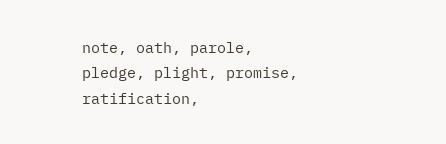note, oath, parole, pledge, plight, promise, ratification,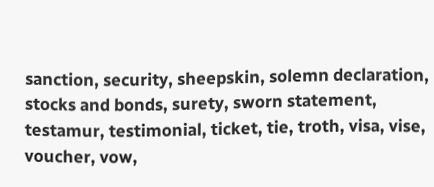sanction, security, sheepskin, solemn declaration, stocks and bonds, surety, sworn statement, testamur, testimonial, ticket, tie, troth, visa, vise, voucher, vow,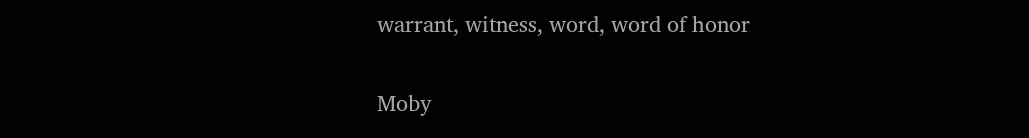warrant, witness, word, word of honor

Moby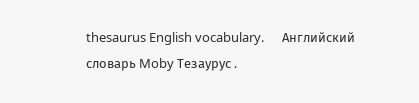thesaurus English vocabulary.      Английский словарь Moby Тезаурус .